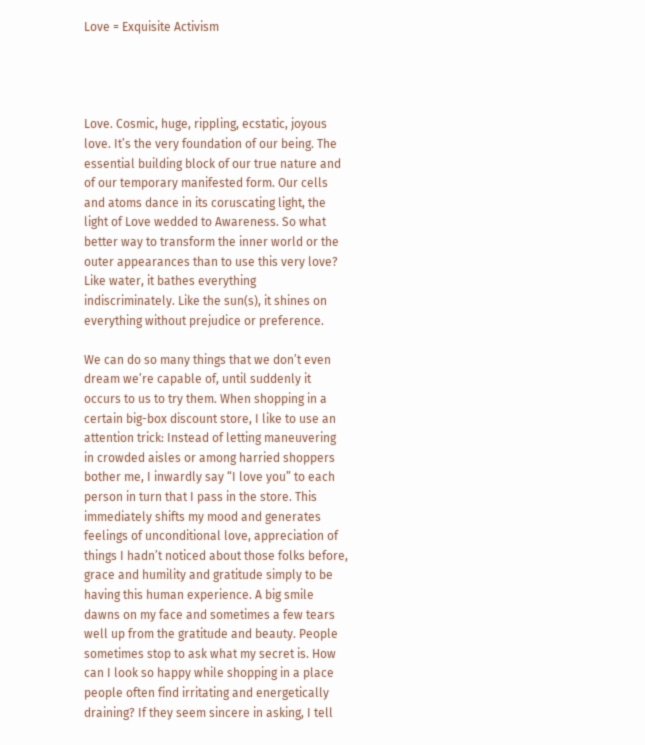Love = Exquisite Activism




Love. Cosmic, huge, rippling, ecstatic, joyous love. It’s the very foundation of our being. The essential building block of our true nature and of our temporary manifested form. Our cells and atoms dance in its coruscating light, the light of Love wedded to Awareness. So what better way to transform the inner world or the outer appearances than to use this very love? Like water, it bathes everything indiscriminately. Like the sun(s), it shines on everything without prejudice or preference.

We can do so many things that we don’t even dream we’re capable of, until suddenly it occurs to us to try them. When shopping in a certain big-box discount store, I like to use an attention trick: Instead of letting maneuvering in crowded aisles or among harried shoppers bother me, I inwardly say “I love you” to each person in turn that I pass in the store. This immediately shifts my mood and generates feelings of unconditional love, appreciation of things I hadn’t noticed about those folks before, grace and humility and gratitude simply to be having this human experience. A big smile dawns on my face and sometimes a few tears well up from the gratitude and beauty. People sometimes stop to ask what my secret is. How can I look so happy while shopping in a place people often find irritating and energetically draining? If they seem sincere in asking, I tell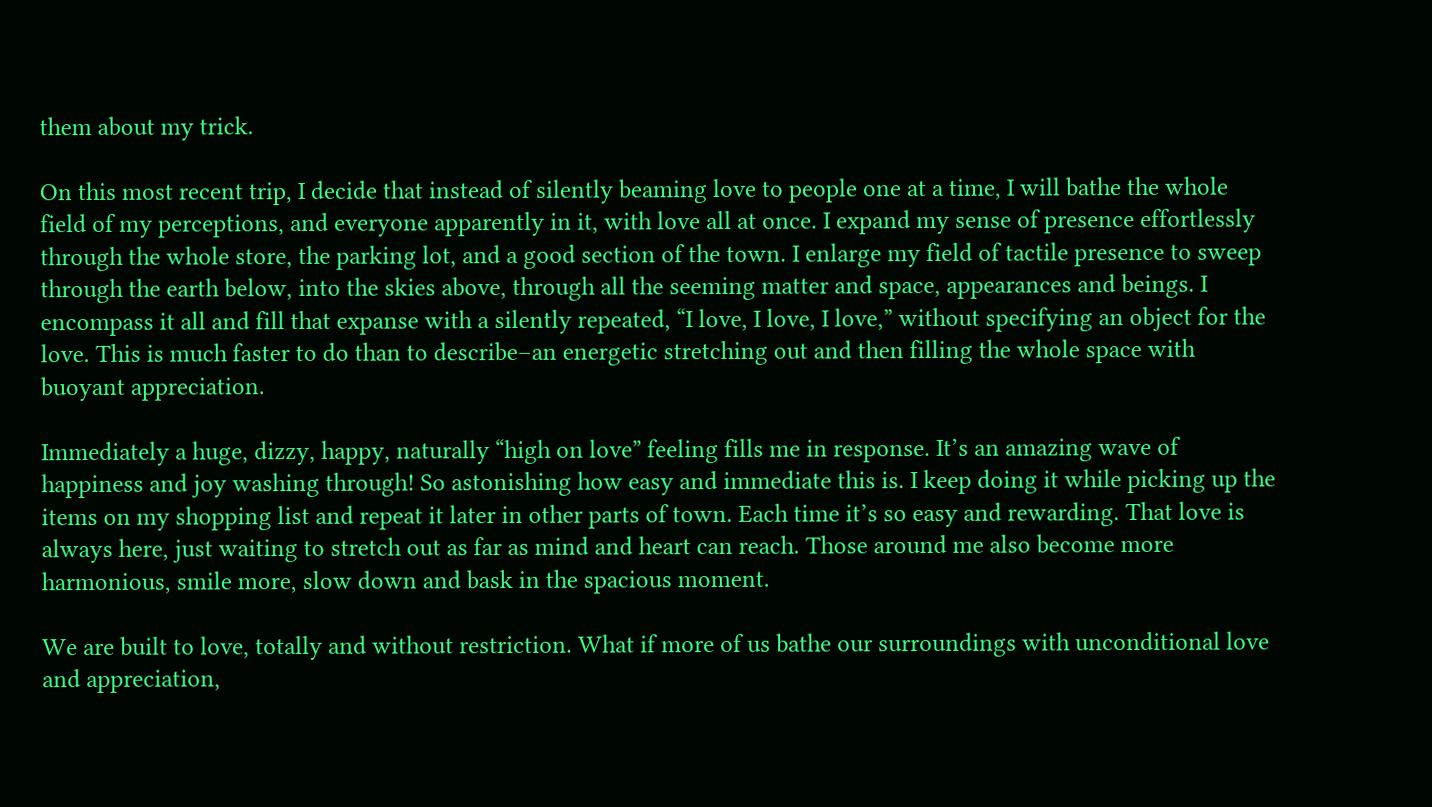them about my trick.

On this most recent trip, I decide that instead of silently beaming love to people one at a time, I will bathe the whole field of my perceptions, and everyone apparently in it, with love all at once. I expand my sense of presence effortlessly through the whole store, the parking lot, and a good section of the town. I enlarge my field of tactile presence to sweep through the earth below, into the skies above, through all the seeming matter and space, appearances and beings. I encompass it all and fill that expanse with a silently repeated, “I love, I love, I love,” without specifying an object for the love. This is much faster to do than to describe–an energetic stretching out and then filling the whole space with buoyant appreciation.

Immediately a huge, dizzy, happy, naturally “high on love” feeling fills me in response. It’s an amazing wave of happiness and joy washing through! So astonishing how easy and immediate this is. I keep doing it while picking up the items on my shopping list and repeat it later in other parts of town. Each time it’s so easy and rewarding. That love is always here, just waiting to stretch out as far as mind and heart can reach. Those around me also become more harmonious, smile more, slow down and bask in the spacious moment.

We are built to love, totally and without restriction. What if more of us bathe our surroundings with unconditional love and appreciation,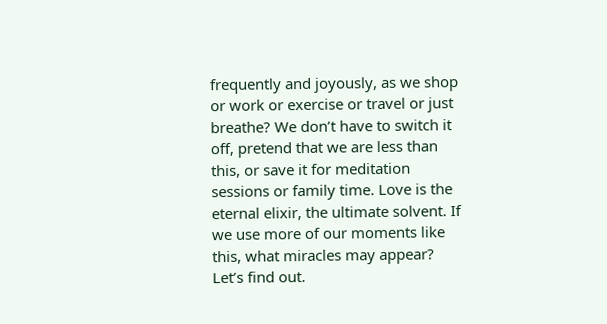frequently and joyously, as we shop or work or exercise or travel or just breathe? We don’t have to switch it off, pretend that we are less than this, or save it for meditation sessions or family time. Love is the eternal elixir, the ultimate solvent. If we use more of our moments like this, what miracles may appear? Let’s find out.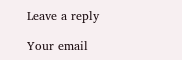Leave a reply

Your email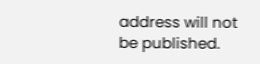address will not be published.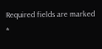Required fields are marked *